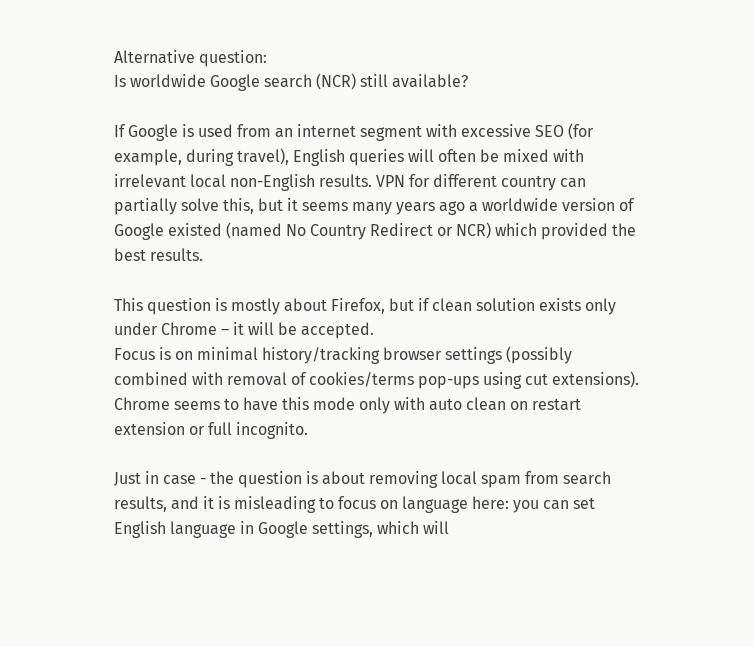Alternative question:
Is worldwide Google search (NCR) still available?

If Google is used from an internet segment with excessive SEO (for example, during travel), English queries will often be mixed with irrelevant local non-English results. VPN for different country can partially solve this, but it seems many years ago a worldwide version of Google existed (named No Country Redirect or NCR) which provided the best results.

This question is mostly about Firefox, but if clean solution exists only under Chrome – it will be accepted.
Focus is on minimal history/tracking browser settings (possibly combined with removal of cookies/terms pop-ups using cut extensions). Chrome seems to have this mode only with auto clean on restart extension or full incognito.

Just in case - the question is about removing local spam from search results, and it is misleading to focus on language here: you can set English language in Google settings, which will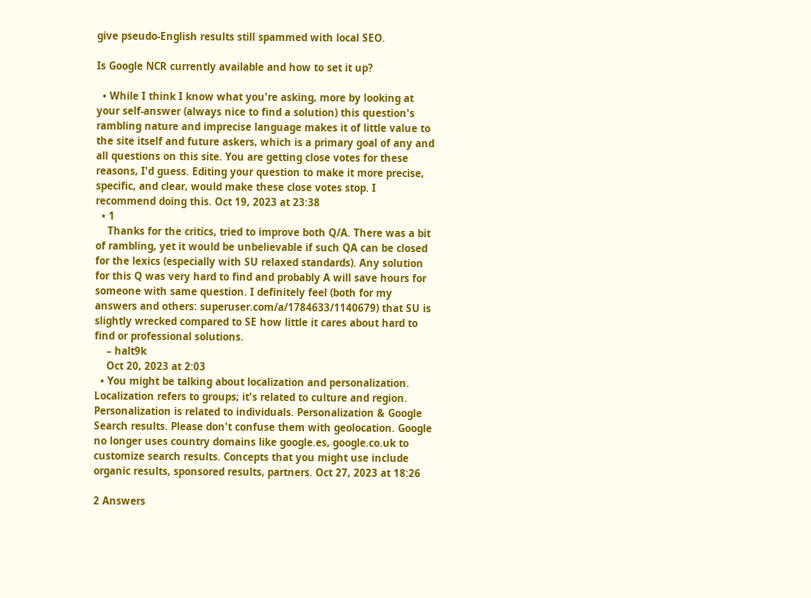give pseudo-English results still spammed with local SEO.

Is Google NCR currently available and how to set it up?

  • While I think I know what you're asking, more by looking at your self-answer (always nice to find a solution) this question's rambling nature and imprecise language makes it of little value to the site itself and future askers, which is a primary goal of any and all questions on this site. You are getting close votes for these reasons, I'd guess. Editing your question to make it more precise, specific, and clear, would make these close votes stop. I recommend doing this. Oct 19, 2023 at 23:38
  • 1
    Thanks for the critics, tried to improve both Q/A. There was a bit of rambling, yet it would be unbelievable if such QA can be closed for the lexics (especially with SU relaxed standards). Any solution for this Q was very hard to find and probably A will save hours for someone with same question. I definitely feel (both for my answers and others: superuser.com/a/1784633/1140679) that SU is slightly wrecked compared to SE how little it cares about hard to find or professional solutions.
    – halt9k
    Oct 20, 2023 at 2:03
  • You might be talking about localization and personalization. Localization refers to groups; it's related to culture and region. Personalization is related to individuals. Personalization & Google Search results. Please don't confuse them with geolocation. Google no longer uses country domains like google.es, google.co.uk to customize search results. Concepts that you might use include organic results, sponsored results, partners. Oct 27, 2023 at 18:26

2 Answers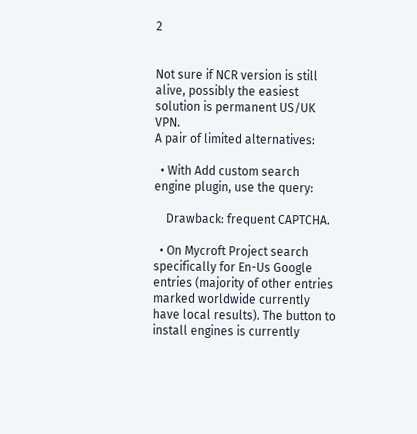2


Not sure if NCR version is still alive, possibly the easiest solution is permanent US/UK VPN.
A pair of limited alternatives:

  • With Add custom search engine plugin, use the query:

    Drawback: frequent CAPTCHA.

  • On Mycroft Project search specifically for En-Us Google entries (majority of other entries marked worldwide currently have local results). The button to install engines is currently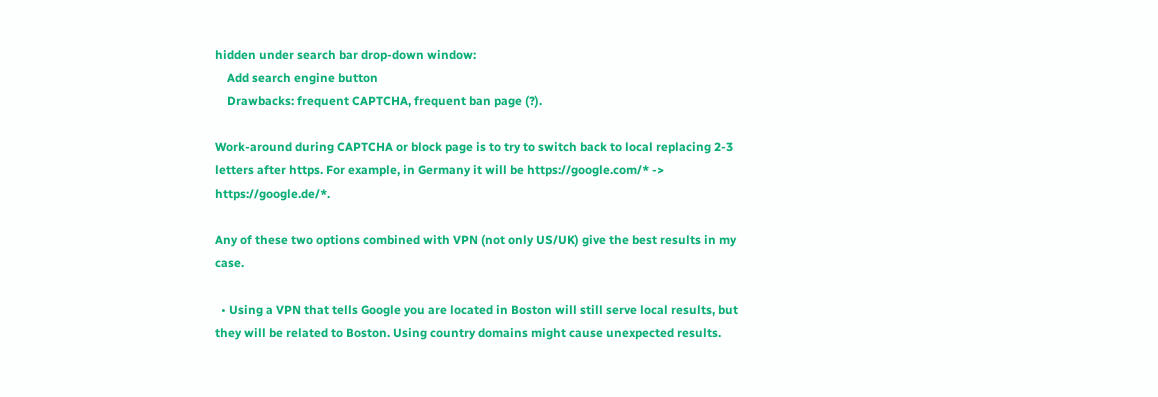hidden under search bar drop-down window:
    Add search engine button
    Drawbacks: frequent CAPTCHA, frequent ban page (?).

Work-around during CAPTCHA or block page is to try to switch back to local replacing 2-3 letters after https. For example, in Germany it will be https://google.com/* -> https://google.de/*.

Any of these two options combined with VPN (not only US/UK) give the best results in my case.

  • Using a VPN that tells Google you are located in Boston will still serve local results, but they will be related to Boston. Using country domains might cause unexpected results.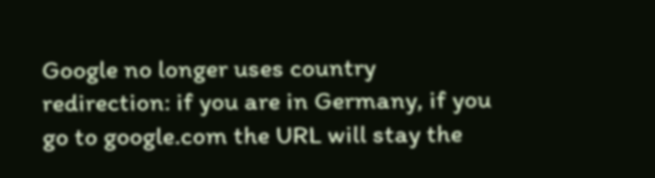Google no longer uses country redirection: if you are in Germany, if you go to google.com the URL will stay the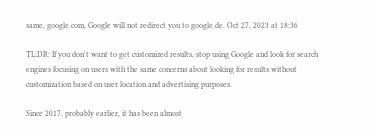same, google.com, Google will not redirect you to google.de. Oct 27, 2023 at 18:36

TL;DR: If you don't want to get customized results, stop using Google and look for search engines focusing on users with the same concerns about looking for results without customization based on user location and advertising purposes.

Since 2017, probably earlier, it has been almost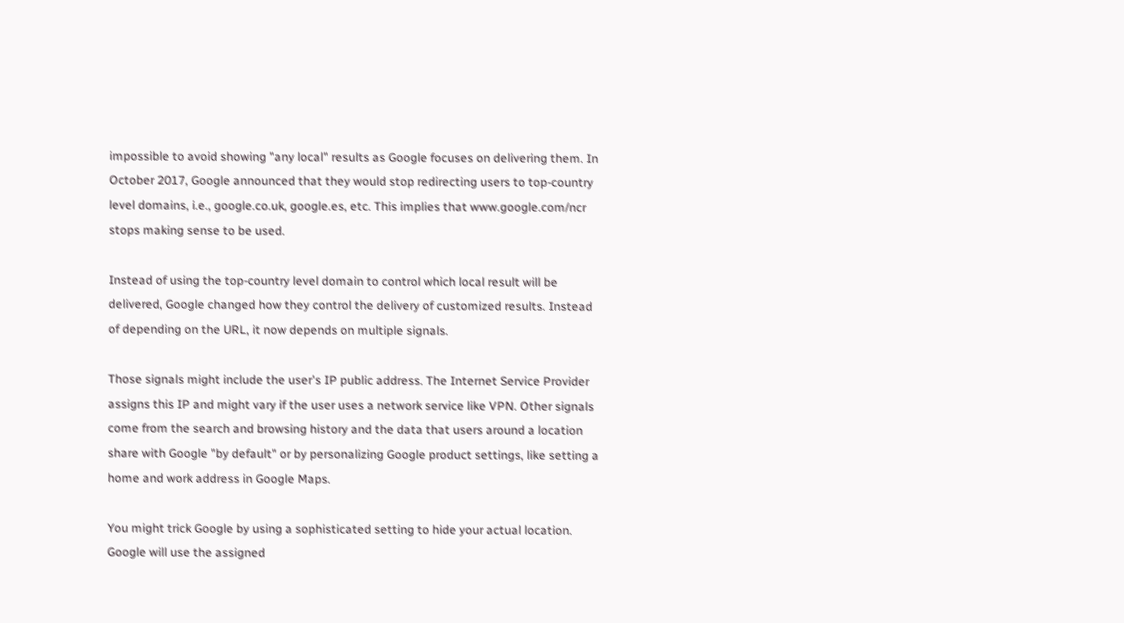impossible to avoid showing "any local" results as Google focuses on delivering them. In October 2017, Google announced that they would stop redirecting users to top-country level domains, i.e., google.co.uk, google.es, etc. This implies that www.google.com/ncr stops making sense to be used.

Instead of using the top-country level domain to control which local result will be delivered, Google changed how they control the delivery of customized results. Instead of depending on the URL, it now depends on multiple signals.

Those signals might include the user's IP public address. The Internet Service Provider assigns this IP and might vary if the user uses a network service like VPN. Other signals come from the search and browsing history and the data that users around a location share with Google "by default" or by personalizing Google product settings, like setting a home and work address in Google Maps.

You might trick Google by using a sophisticated setting to hide your actual location. Google will use the assigned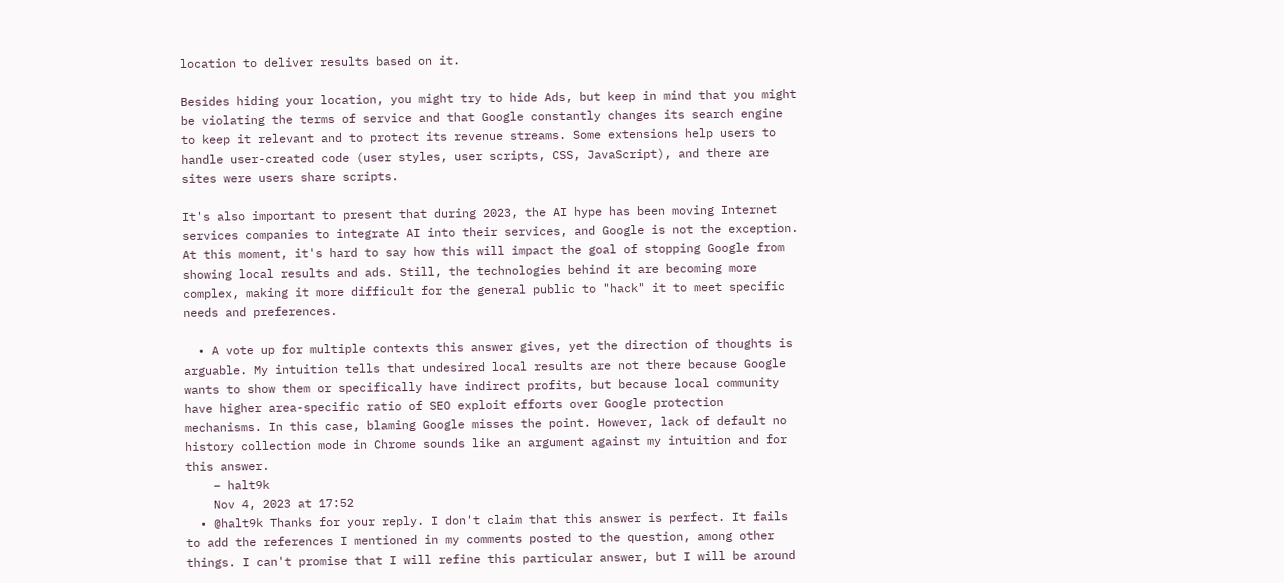location to deliver results based on it.

Besides hiding your location, you might try to hide Ads, but keep in mind that you might be violating the terms of service and that Google constantly changes its search engine to keep it relevant and to protect its revenue streams. Some extensions help users to handle user-created code (user styles, user scripts, CSS, JavaScript), and there are sites were users share scripts.

It's also important to present that during 2023, the AI hype has been moving Internet services companies to integrate AI into their services, and Google is not the exception. At this moment, it's hard to say how this will impact the goal of stopping Google from showing local results and ads. Still, the technologies behind it are becoming more complex, making it more difficult for the general public to "hack" it to meet specific needs and preferences.

  • A vote up for multiple contexts this answer gives, yet the direction of thoughts is arguable. My intuition tells that undesired local results are not there because Google wants to show them or specifically have indirect profits, but because local community have higher area-specific ratio of SEO exploit efforts over Google protection mechanisms. In this case, blaming Google misses the point. However, lack of default no history collection mode in Chrome sounds like an argument against my intuition and for this answer.
    – halt9k
    Nov 4, 2023 at 17:52
  • @halt9k Thanks for your reply. I don't claim that this answer is perfect. It fails to add the references I mentioned in my comments posted to the question, among other things. I can't promise that I will refine this particular answer, but I will be around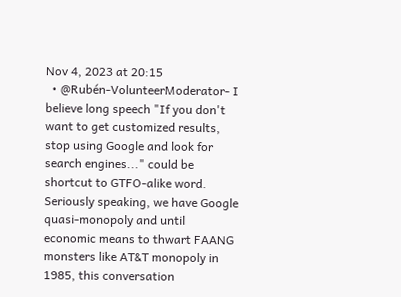Nov 4, 2023 at 20:15
  • @Rubén-VolunteerModerator- I believe long speech "If you don't want to get customized results, stop using Google and look for search engines..." could be shortcut to GTFO-alike word. Seriously speaking, we have Google quasi-monopoly and until economic means to thwart FAANG monsters like AT&T monopoly in 1985, this conversation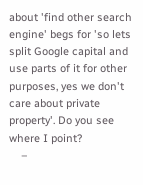about 'find other search engine' begs for 'so lets split Google capital and use parts of it for other purposes, yes we don't care about private property'. Do you see where I point?
    –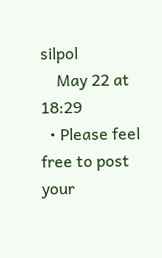silpol
    May 22 at 18:29
  • Please feel free to post your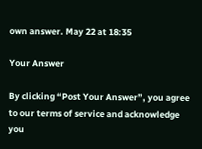own answer. May 22 at 18:35

Your Answer

By clicking “Post Your Answer”, you agree to our terms of service and acknowledge you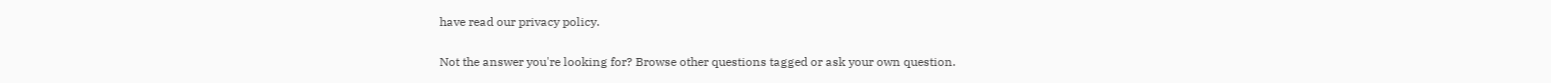have read our privacy policy.

Not the answer you're looking for? Browse other questions tagged or ask your own question.